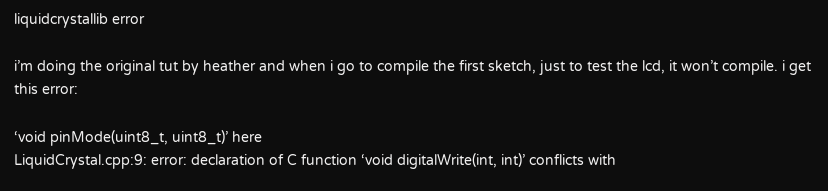liquidcrystallib error

i’m doing the original tut by heather and when i go to compile the first sketch, just to test the lcd, it won’t compile. i get this error:

‘void pinMode(uint8_t, uint8_t)’ here
LiquidCrystal.cpp:9: error: declaration of C function ‘void digitalWrite(int, int)’ conflicts with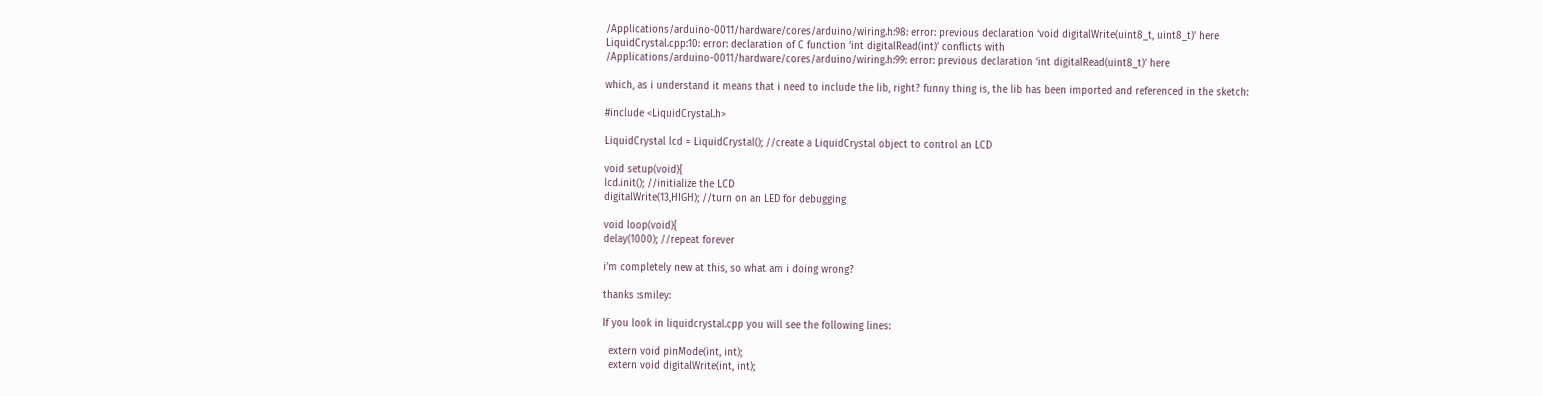/Applications/arduino-0011/hardware/cores/arduino/wiring.h:98: error: previous declaration ‘void digitalWrite(uint8_t, uint8_t)’ here
LiquidCrystal.cpp:10: error: declaration of C function ‘int digitalRead(int)’ conflicts with
/Applications/arduino-0011/hardware/cores/arduino/wiring.h:99: error: previous declaration ‘int digitalRead(uint8_t)’ here

which, as i understand it means that i need to include the lib, right? funny thing is, the lib has been imported and referenced in the sketch:

#include <LiquidCrystal.h>

LiquidCrystal lcd = LiquidCrystal(); //create a LiquidCrystal object to control an LCD

void setup(void){
lcd.init(); //initialize the LCD
digitalWrite(13,HIGH); //turn on an LED for debugging

void loop(void){
delay(1000); //repeat forever

i’m completely new at this, so what am i doing wrong?

thanks :smiley:

If you look in liquidcrystal.cpp you will see the following lines:

  extern void pinMode(int, int);
  extern void digitalWrite(int, int);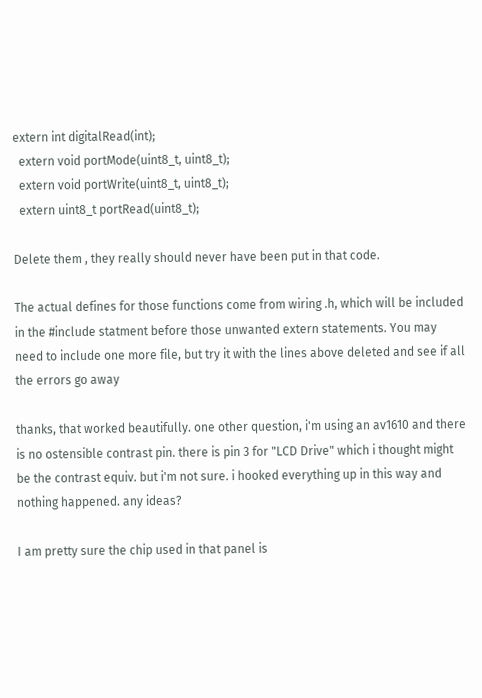extern int digitalRead(int);
  extern void portMode(uint8_t, uint8_t);
  extern void portWrite(uint8_t, uint8_t);
  extern uint8_t portRead(uint8_t);

Delete them , they really should never have been put in that code.

The actual defines for those functions come from wiring .h, which will be included in the #include statment before those unwanted extern statements. You may need to include one more file, but try it with the lines above deleted and see if all the errors go away

thanks, that worked beautifully. one other question, i'm using an av1610 and there is no ostensible contrast pin. there is pin 3 for "LCD Drive" which i thought might be the contrast equiv. but i'm not sure. i hooked everything up in this way and nothing happened. any ideas?

I am pretty sure the chip used in that panel is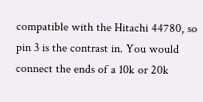compatible with the Hitachi 44780, so pin 3 is the contrast in. You would connect the ends of a 10k or 20k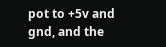pot to +5v and gnd, and the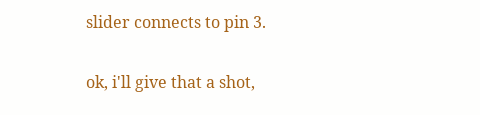slider connects to pin 3.

ok, i'll give that a shot,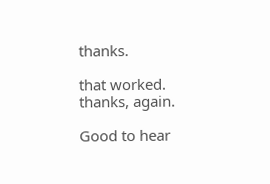thanks.

that worked. thanks, again.

Good to hear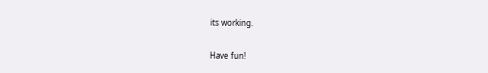its working.

Have fun!